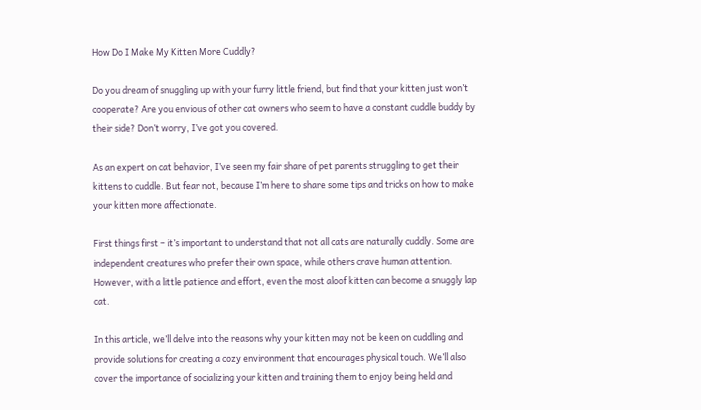How Do I Make My Kitten More Cuddly?

Do you dream of snuggling up with your furry little friend, but find that your kitten just won’t cooperate? Are you envious of other cat owners who seem to have a constant cuddle buddy by their side? Don’t worry, I’ve got you covered.

As an expert on cat behavior, I’ve seen my fair share of pet parents struggling to get their kittens to cuddle. But fear not, because I’m here to share some tips and tricks on how to make your kitten more affectionate.

First things first – it’s important to understand that not all cats are naturally cuddly. Some are independent creatures who prefer their own space, while others crave human attention. However, with a little patience and effort, even the most aloof kitten can become a snuggly lap cat.

In this article, we’ll delve into the reasons why your kitten may not be keen on cuddling and provide solutions for creating a cozy environment that encourages physical touch. We’ll also cover the importance of socializing your kitten and training them to enjoy being held and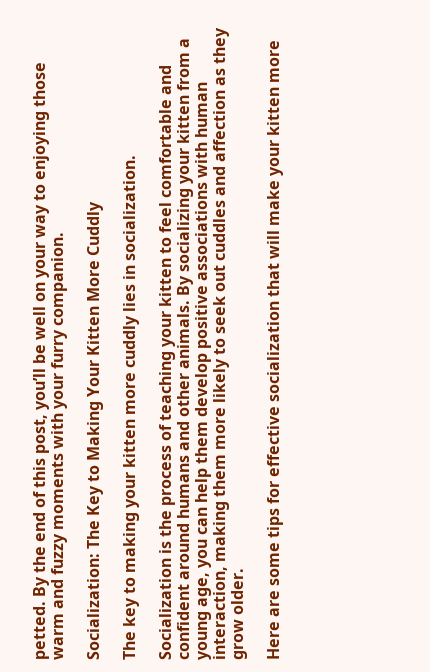petted. By the end of this post, you’ll be well on your way to enjoying those warm and fuzzy moments with your furry companion.

Socialization: The Key to Making Your Kitten More Cuddly

The key to making your kitten more cuddly lies in socialization.

Socialization is the process of teaching your kitten to feel comfortable and confident around humans and other animals. By socializing your kitten from a young age, you can help them develop positive associations with human interaction, making them more likely to seek out cuddles and affection as they grow older.

Here are some tips for effective socialization that will make your kitten more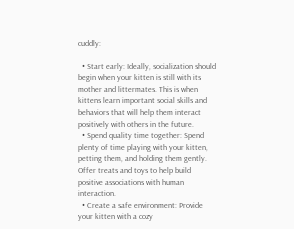cuddly:

  • Start early: Ideally, socialization should begin when your kitten is still with its mother and littermates. This is when kittens learn important social skills and behaviors that will help them interact positively with others in the future.
  • Spend quality time together: Spend plenty of time playing with your kitten, petting them, and holding them gently. Offer treats and toys to help build positive associations with human interaction.
  • Create a safe environment: Provide your kitten with a cozy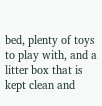bed, plenty of toys to play with, and a litter box that is kept clean and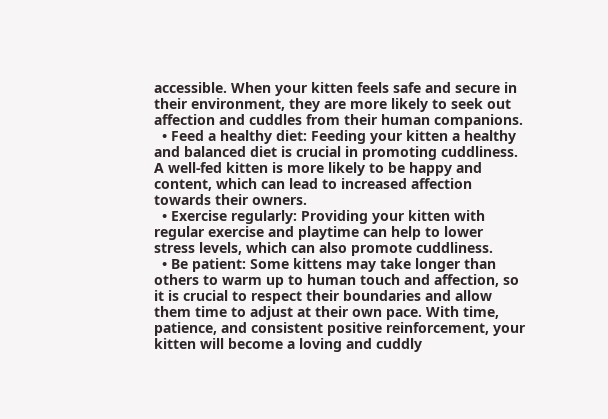accessible. When your kitten feels safe and secure in their environment, they are more likely to seek out affection and cuddles from their human companions.
  • Feed a healthy diet: Feeding your kitten a healthy and balanced diet is crucial in promoting cuddliness. A well-fed kitten is more likely to be happy and content, which can lead to increased affection towards their owners.
  • Exercise regularly: Providing your kitten with regular exercise and playtime can help to lower stress levels, which can also promote cuddliness.
  • Be patient: Some kittens may take longer than others to warm up to human touch and affection, so it is crucial to respect their boundaries and allow them time to adjust at their own pace. With time, patience, and consistent positive reinforcement, your kitten will become a loving and cuddly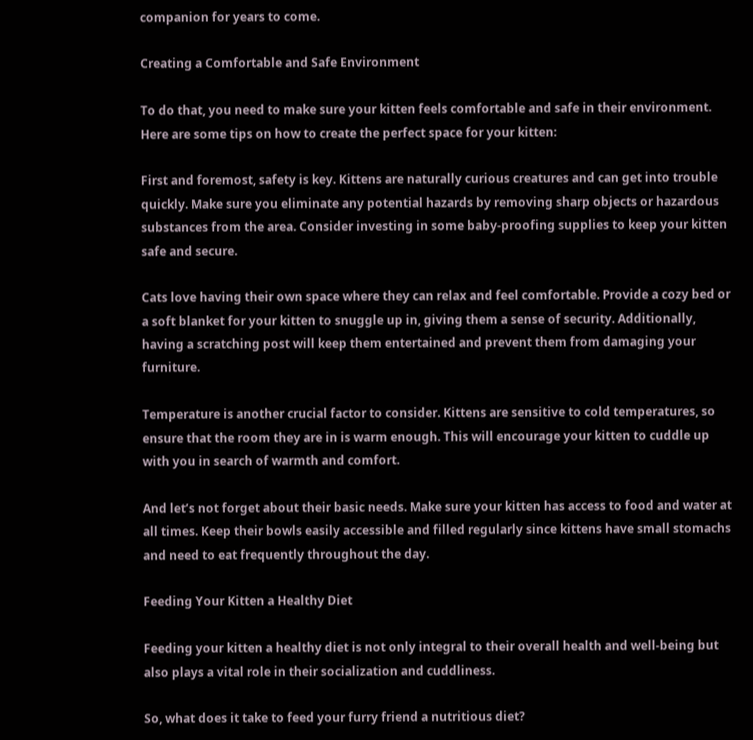companion for years to come.

Creating a Comfortable and Safe Environment

To do that, you need to make sure your kitten feels comfortable and safe in their environment. Here are some tips on how to create the perfect space for your kitten:

First and foremost, safety is key. Kittens are naturally curious creatures and can get into trouble quickly. Make sure you eliminate any potential hazards by removing sharp objects or hazardous substances from the area. Consider investing in some baby-proofing supplies to keep your kitten safe and secure.

Cats love having their own space where they can relax and feel comfortable. Provide a cozy bed or a soft blanket for your kitten to snuggle up in, giving them a sense of security. Additionally, having a scratching post will keep them entertained and prevent them from damaging your furniture.

Temperature is another crucial factor to consider. Kittens are sensitive to cold temperatures, so ensure that the room they are in is warm enough. This will encourage your kitten to cuddle up with you in search of warmth and comfort.

And let’s not forget about their basic needs. Make sure your kitten has access to food and water at all times. Keep their bowls easily accessible and filled regularly since kittens have small stomachs and need to eat frequently throughout the day.

Feeding Your Kitten a Healthy Diet

Feeding your kitten a healthy diet is not only integral to their overall health and well-being but also plays a vital role in their socialization and cuddliness.

So, what does it take to feed your furry friend a nutritious diet?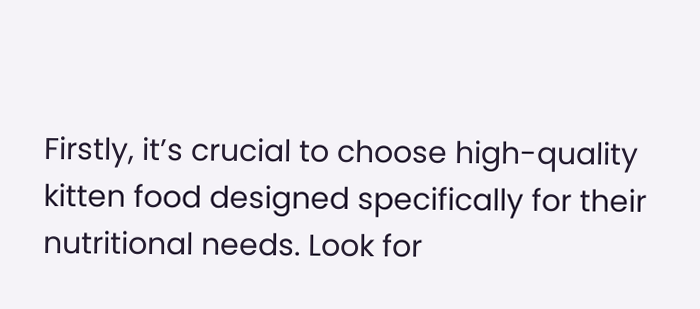Firstly, it’s crucial to choose high-quality kitten food designed specifically for their nutritional needs. Look for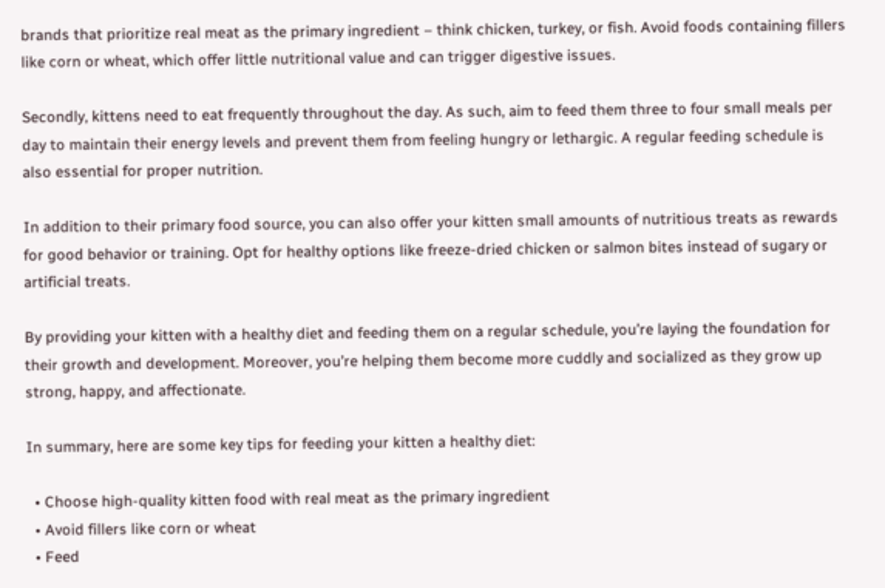brands that prioritize real meat as the primary ingredient – think chicken, turkey, or fish. Avoid foods containing fillers like corn or wheat, which offer little nutritional value and can trigger digestive issues.

Secondly, kittens need to eat frequently throughout the day. As such, aim to feed them three to four small meals per day to maintain their energy levels and prevent them from feeling hungry or lethargic. A regular feeding schedule is also essential for proper nutrition.

In addition to their primary food source, you can also offer your kitten small amounts of nutritious treats as rewards for good behavior or training. Opt for healthy options like freeze-dried chicken or salmon bites instead of sugary or artificial treats.

By providing your kitten with a healthy diet and feeding them on a regular schedule, you’re laying the foundation for their growth and development. Moreover, you’re helping them become more cuddly and socialized as they grow up strong, happy, and affectionate.

In summary, here are some key tips for feeding your kitten a healthy diet:

  • Choose high-quality kitten food with real meat as the primary ingredient
  • Avoid fillers like corn or wheat
  • Feed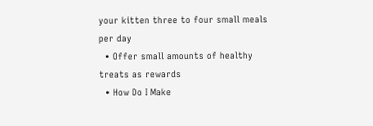your kitten three to four small meals per day
  • Offer small amounts of healthy treats as rewards
  • How Do I Make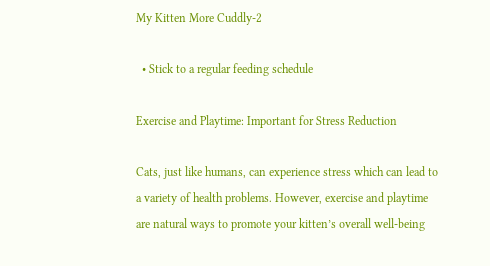My Kitten More Cuddly-2

  • Stick to a regular feeding schedule

Exercise and Playtime: Important for Stress Reduction

Cats, just like humans, can experience stress which can lead to a variety of health problems. However, exercise and playtime are natural ways to promote your kitten’s overall well-being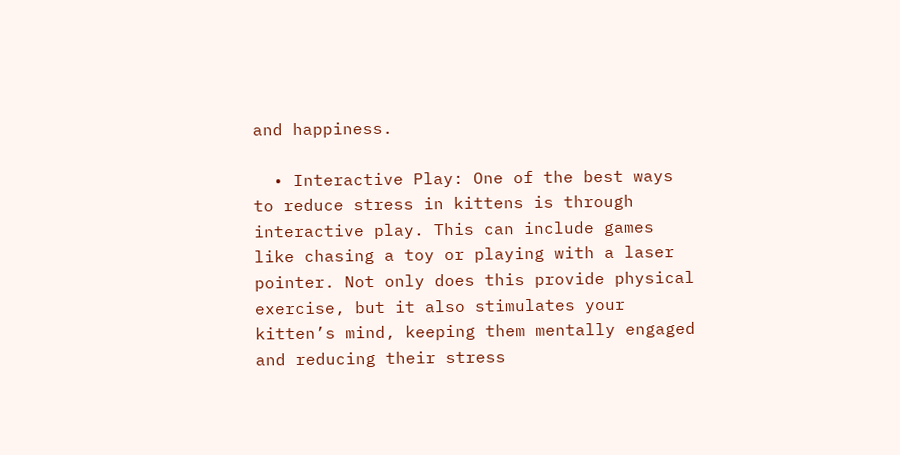and happiness.

  • Interactive Play: One of the best ways to reduce stress in kittens is through interactive play. This can include games like chasing a toy or playing with a laser pointer. Not only does this provide physical exercise, but it also stimulates your kitten’s mind, keeping them mentally engaged and reducing their stress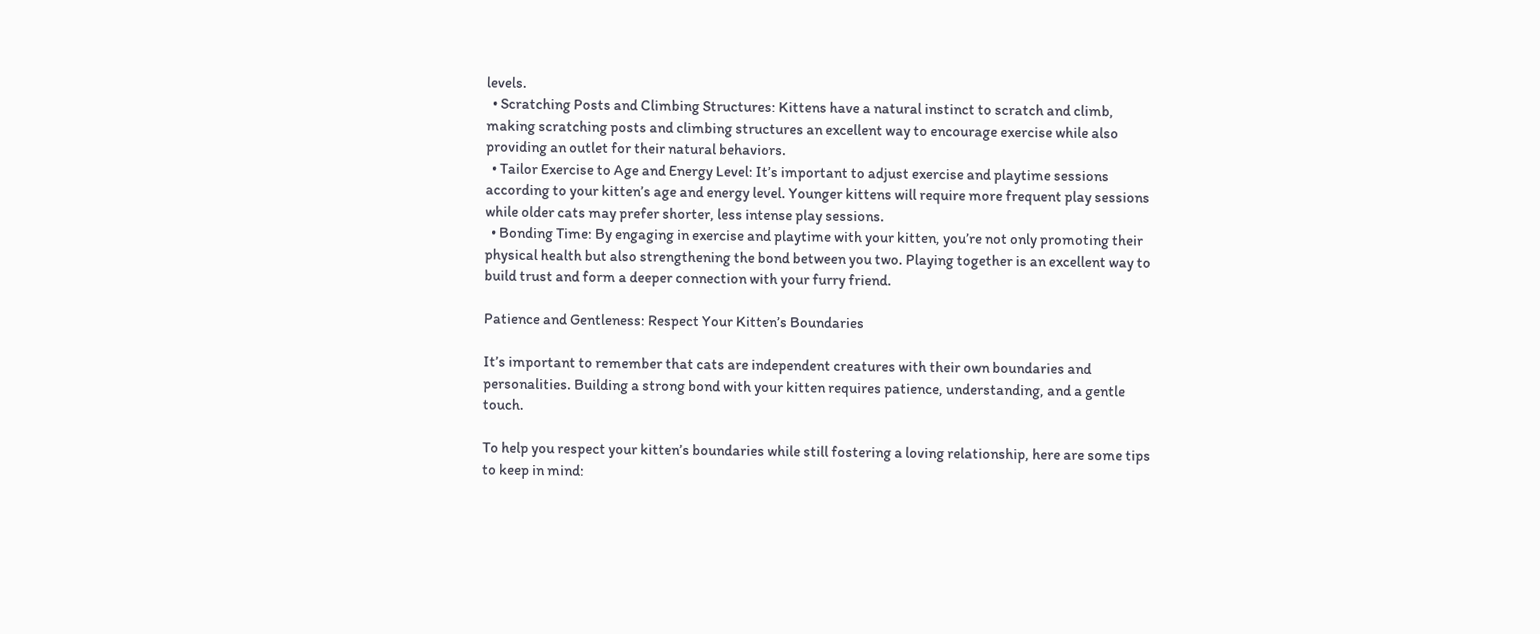levels.
  • Scratching Posts and Climbing Structures: Kittens have a natural instinct to scratch and climb, making scratching posts and climbing structures an excellent way to encourage exercise while also providing an outlet for their natural behaviors.
  • Tailor Exercise to Age and Energy Level: It’s important to adjust exercise and playtime sessions according to your kitten’s age and energy level. Younger kittens will require more frequent play sessions while older cats may prefer shorter, less intense play sessions.
  • Bonding Time: By engaging in exercise and playtime with your kitten, you’re not only promoting their physical health but also strengthening the bond between you two. Playing together is an excellent way to build trust and form a deeper connection with your furry friend.

Patience and Gentleness: Respect Your Kitten’s Boundaries

It’s important to remember that cats are independent creatures with their own boundaries and personalities. Building a strong bond with your kitten requires patience, understanding, and a gentle touch.

To help you respect your kitten’s boundaries while still fostering a loving relationship, here are some tips to keep in mind: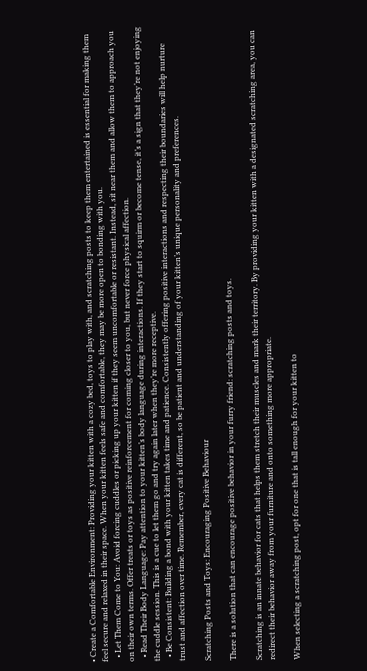• Create a Comfortable Environment: Providing your kitten with a cozy bed, toys to play with, and scratching posts to keep them entertained is essential for making them feel secure and relaxed in their space. When your kitten feels safe and comfortable, they may be more open to bonding with you.
  • Let Them Come to You: Avoid forcing cuddles or picking up your kitten if they seem uncomfortable or resistant. Instead, sit near them and allow them to approach you on their own terms. Offer treats or toys as positive reinforcement for coming closer to you, but never force physical affection.
  • Read Their Body Language: Pay attention to your kitten’s body language during interactions. If they start to squirm or become tense, it’s a sign that they’re not enjoying the cuddle session. This is a cue to let them go and try again later when they’re more receptive.
  • Be Consistent: Building a bond with your kitten takes time and patience. Consistently offering positive interactions and respecting their boundaries will help nurture trust and affection over time. Remember, every cat is different, so be patient and understanding of your kitten’s unique personality and preferences.

Scratching Posts and Toys: Encouraging Positive Behaviour

There is a solution that can encourage positive behavior in your furry friend: scratching posts and toys.

Scratching is an innate behavior for cats that helps them stretch their muscles and mark their territory. By providing your kitten with a designated scratching area, you can redirect their behavior away from your furniture and onto something more appropriate.

When selecting a scratching post, opt for one that is tall enough for your kitten to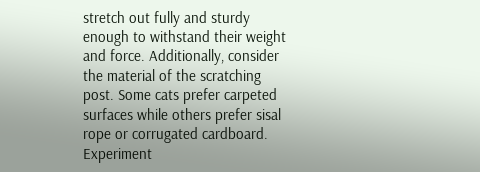stretch out fully and sturdy enough to withstand their weight and force. Additionally, consider the material of the scratching post. Some cats prefer carpeted surfaces while others prefer sisal rope or corrugated cardboard. Experiment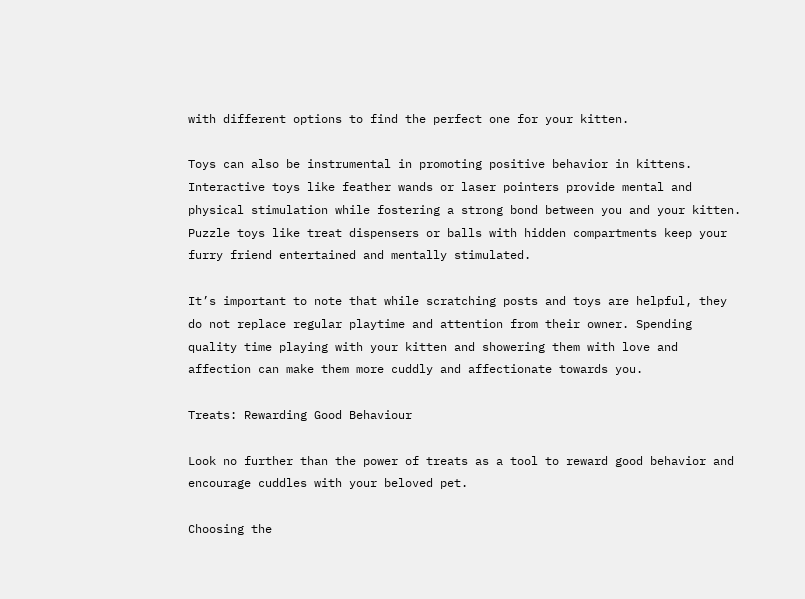with different options to find the perfect one for your kitten.

Toys can also be instrumental in promoting positive behavior in kittens. Interactive toys like feather wands or laser pointers provide mental and physical stimulation while fostering a strong bond between you and your kitten. Puzzle toys like treat dispensers or balls with hidden compartments keep your furry friend entertained and mentally stimulated.

It’s important to note that while scratching posts and toys are helpful, they do not replace regular playtime and attention from their owner. Spending quality time playing with your kitten and showering them with love and affection can make them more cuddly and affectionate towards you.

Treats: Rewarding Good Behaviour

Look no further than the power of treats as a tool to reward good behavior and encourage cuddles with your beloved pet.

Choosing the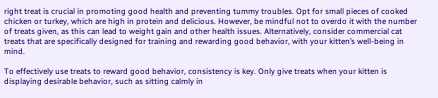right treat is crucial in promoting good health and preventing tummy troubles. Opt for small pieces of cooked chicken or turkey, which are high in protein and delicious. However, be mindful not to overdo it with the number of treats given, as this can lead to weight gain and other health issues. Alternatively, consider commercial cat treats that are specifically designed for training and rewarding good behavior, with your kitten’s well-being in mind.

To effectively use treats to reward good behavior, consistency is key. Only give treats when your kitten is displaying desirable behavior, such as sitting calmly in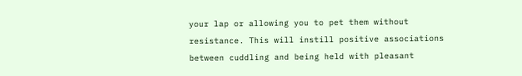your lap or allowing you to pet them without resistance. This will instill positive associations between cuddling and being held with pleasant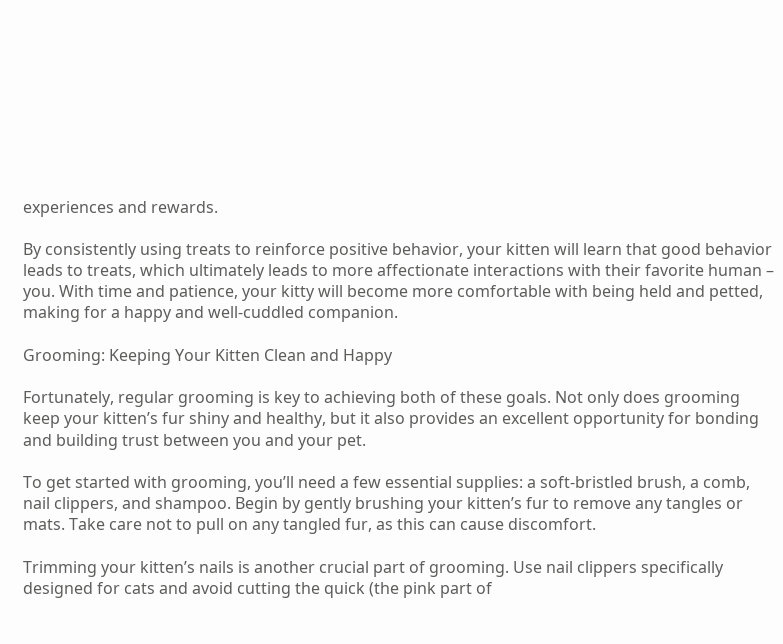experiences and rewards.

By consistently using treats to reinforce positive behavior, your kitten will learn that good behavior leads to treats, which ultimately leads to more affectionate interactions with their favorite human – you. With time and patience, your kitty will become more comfortable with being held and petted, making for a happy and well-cuddled companion.

Grooming: Keeping Your Kitten Clean and Happy

Fortunately, regular grooming is key to achieving both of these goals. Not only does grooming keep your kitten’s fur shiny and healthy, but it also provides an excellent opportunity for bonding and building trust between you and your pet.

To get started with grooming, you’ll need a few essential supplies: a soft-bristled brush, a comb, nail clippers, and shampoo. Begin by gently brushing your kitten’s fur to remove any tangles or mats. Take care not to pull on any tangled fur, as this can cause discomfort.

Trimming your kitten’s nails is another crucial part of grooming. Use nail clippers specifically designed for cats and avoid cutting the quick (the pink part of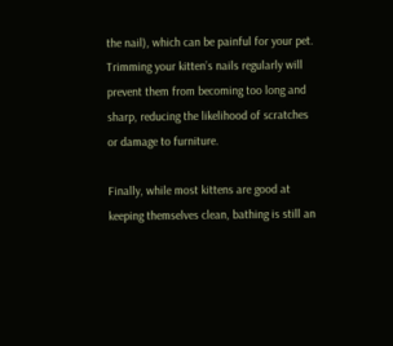the nail), which can be painful for your pet. Trimming your kitten’s nails regularly will prevent them from becoming too long and sharp, reducing the likelihood of scratches or damage to furniture.

Finally, while most kittens are good at keeping themselves clean, bathing is still an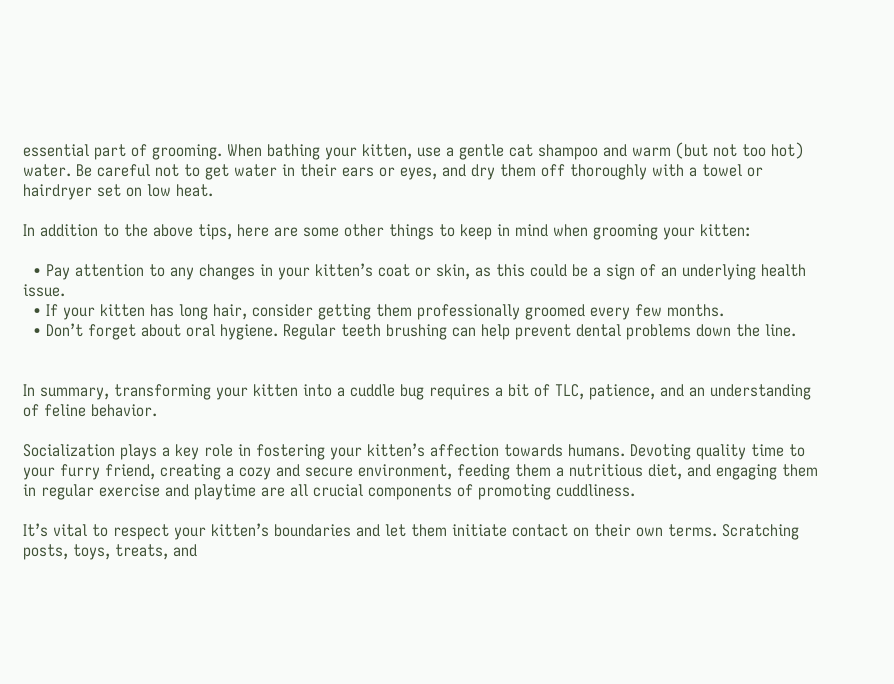essential part of grooming. When bathing your kitten, use a gentle cat shampoo and warm (but not too hot) water. Be careful not to get water in their ears or eyes, and dry them off thoroughly with a towel or hairdryer set on low heat.

In addition to the above tips, here are some other things to keep in mind when grooming your kitten:

  • Pay attention to any changes in your kitten’s coat or skin, as this could be a sign of an underlying health issue.
  • If your kitten has long hair, consider getting them professionally groomed every few months.
  • Don’t forget about oral hygiene. Regular teeth brushing can help prevent dental problems down the line.


In summary, transforming your kitten into a cuddle bug requires a bit of TLC, patience, and an understanding of feline behavior.

Socialization plays a key role in fostering your kitten’s affection towards humans. Devoting quality time to your furry friend, creating a cozy and secure environment, feeding them a nutritious diet, and engaging them in regular exercise and playtime are all crucial components of promoting cuddliness.

It’s vital to respect your kitten’s boundaries and let them initiate contact on their own terms. Scratching posts, toys, treats, and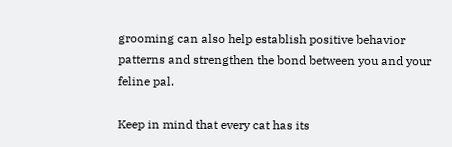grooming can also help establish positive behavior patterns and strengthen the bond between you and your feline pal.

Keep in mind that every cat has its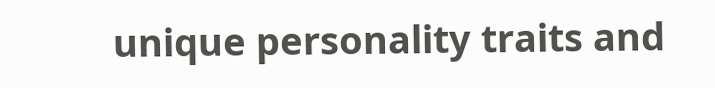unique personality traits and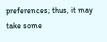preferences; thus, it may take some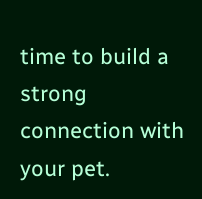time to build a strong connection with your pet.